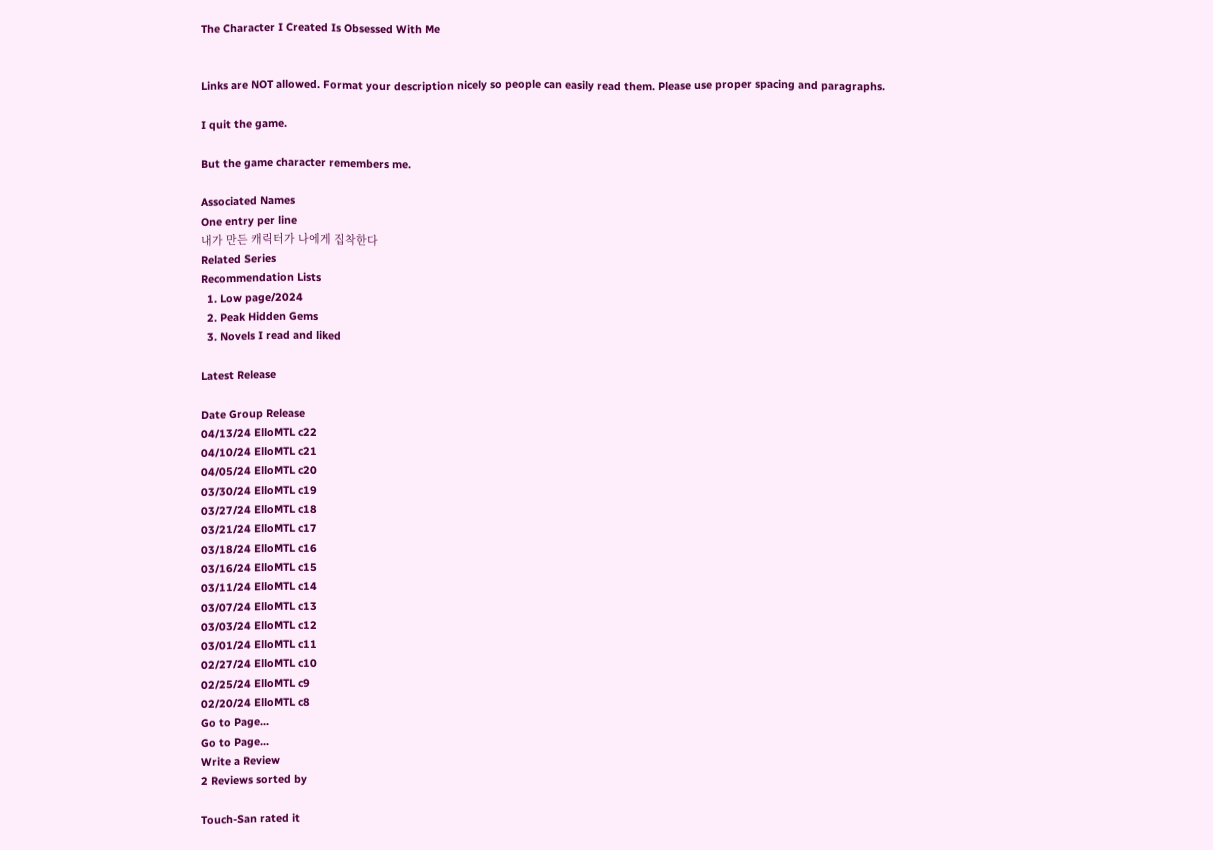The Character I Created Is Obsessed With Me


Links are NOT allowed. Format your description nicely so people can easily read them. Please use proper spacing and paragraphs.

I quit the game.

But the game character remembers me.

Associated Names
One entry per line
내가 만든 캐릭터가 나에게 집착한다
Related Series
Recommendation Lists
  1. Low page/2024
  2. Peak Hidden Gems
  3. Novels I read and liked

Latest Release

Date Group Release
04/13/24 ElloMTL c22
04/10/24 ElloMTL c21
04/05/24 ElloMTL c20
03/30/24 ElloMTL c19
03/27/24 ElloMTL c18
03/21/24 ElloMTL c17
03/18/24 ElloMTL c16
03/16/24 ElloMTL c15
03/11/24 ElloMTL c14
03/07/24 ElloMTL c13
03/03/24 ElloMTL c12
03/01/24 ElloMTL c11
02/27/24 ElloMTL c10
02/25/24 ElloMTL c9
02/20/24 ElloMTL c8
Go to Page...
Go to Page...
Write a Review
2 Reviews sorted by

Touch-San rated it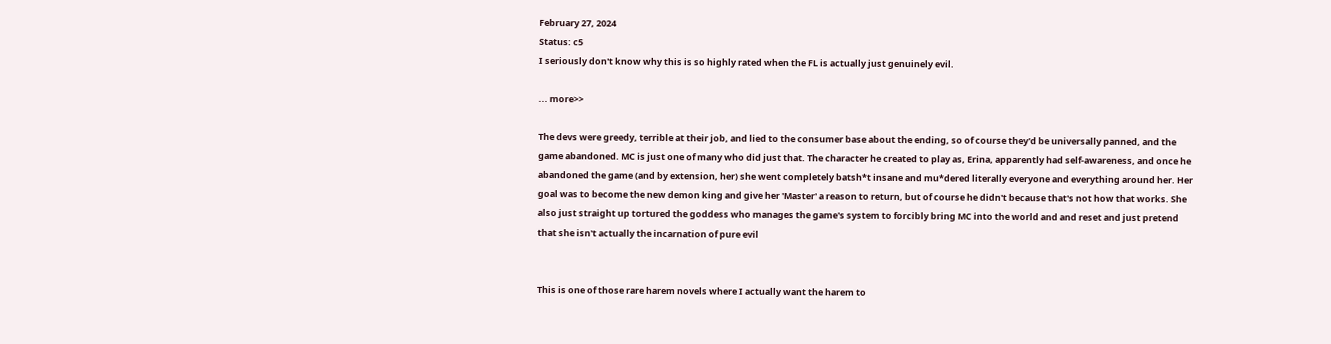February 27, 2024
Status: c5
I seriously don't know why this is so highly rated when the FL is actually just genuinely evil.

... more>>

The devs were greedy, terrible at their job, and lied to the consumer base about the ending, so of course they'd be universally panned, and the game abandoned. MC is just one of many who did just that. The character he created to play as, Erina, apparently had self-awareness, and once he abandoned the game (and by extension, her) she went completely batsh*t insane and mu*dered literally everyone and everything around her. Her goal was to become the new demon king and give her 'Master' a reason to return, but of course he didn't because that's not how that works. She also just straight up tortured the goddess who manages the game's system to forcibly bring MC into the world and and reset and just pretend that she isn't actually the incarnation of pure evil


This is one of those rare harem novels where I actually want the harem to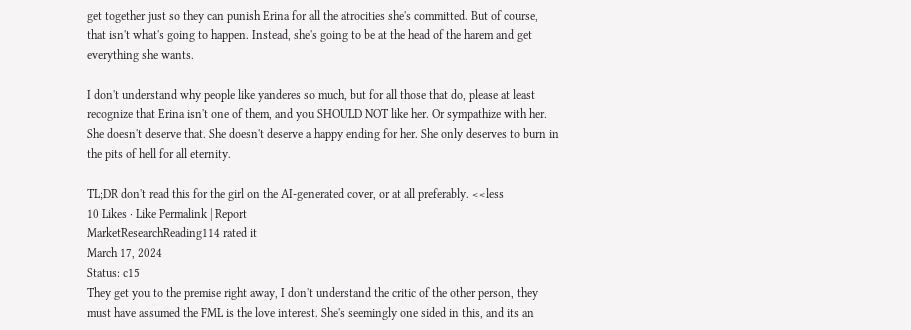get together just so they can punish Erina for all the atrocities she's committed. But of course, that isn't what's going to happen. Instead, she's going to be at the head of the harem and get everything she wants.

I don't understand why people like yanderes so much, but for all those that do, please at least recognize that Erina isn't one of them, and you SHOULD NOT like her. Or sympathize with her. She doesn't deserve that. She doesn't deserve a happy ending for her. She only deserves to burn in the pits of hell for all eternity.

TL;DR don't read this for the girl on the AI-generated cover, or at all preferably. <<less
10 Likes · Like Permalink | Report
MarketResearchReading114 rated it
March 17, 2024
Status: c15
They get you to the premise right away, I don't understand the critic of the other person, they must have assumed the FML is the love interest. She's seemingly one sided in this, and its an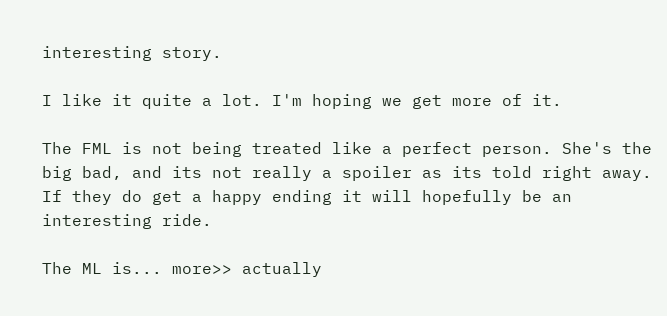interesting story.

I like it quite a lot. I'm hoping we get more of it.

The FML is not being treated like a perfect person. She's the big bad, and its not really a spoiler as its told right away. If they do get a happy ending it will hopefully be an interesting ride.

The ML is... more>> actually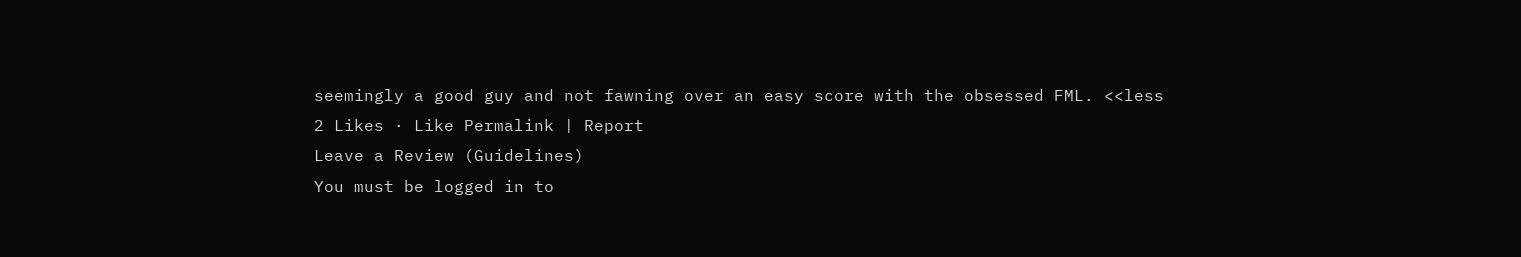seemingly a good guy and not fawning over an easy score with the obsessed FML. <<less
2 Likes · Like Permalink | Report
Leave a Review (Guidelines)
You must be logged in to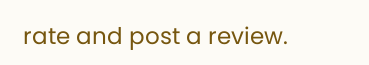rate and post a review.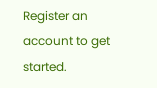Register an account to get started.